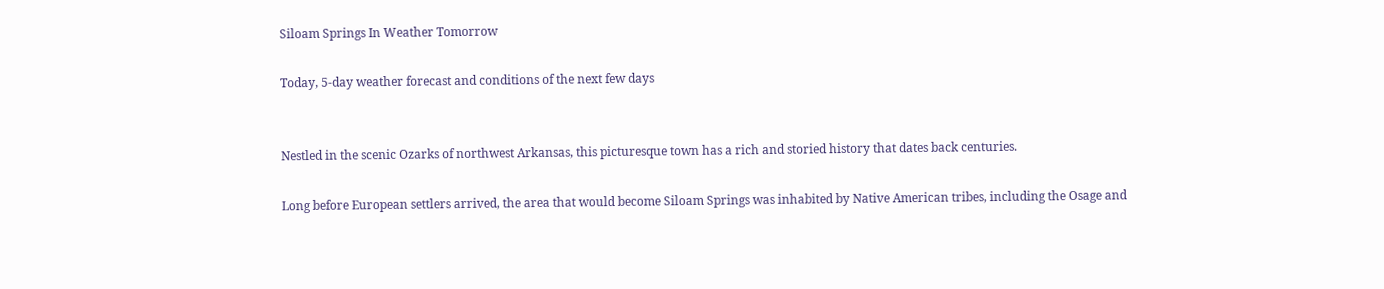Siloam Springs In Weather Tomorrow

Today, 5-day weather forecast and conditions of the next few days


Nestled in the scenic Ozarks of northwest Arkansas, this picturesque town has a rich and storied history that dates back centuries.

Long before European settlers arrived, the area that would become Siloam Springs was inhabited by Native American tribes, including the Osage and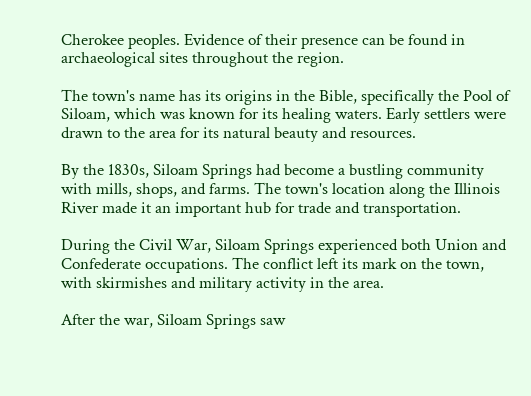Cherokee peoples. Evidence of their presence can be found in archaeological sites throughout the region.

The town's name has its origins in the Bible, specifically the Pool of Siloam, which was known for its healing waters. Early settlers were drawn to the area for its natural beauty and resources.

By the 1830s, Siloam Springs had become a bustling community with mills, shops, and farms. The town's location along the Illinois River made it an important hub for trade and transportation.

During the Civil War, Siloam Springs experienced both Union and Confederate occupations. The conflict left its mark on the town, with skirmishes and military activity in the area.

After the war, Siloam Springs saw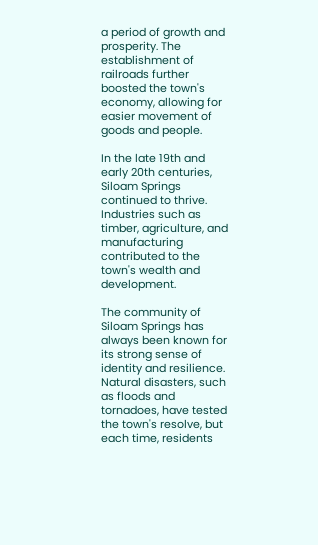a period of growth and prosperity. The establishment of railroads further boosted the town's economy, allowing for easier movement of goods and people.

In the late 19th and early 20th centuries, Siloam Springs continued to thrive. Industries such as timber, agriculture, and manufacturing contributed to the town's wealth and development.

The community of Siloam Springs has always been known for its strong sense of identity and resilience. Natural disasters, such as floods and tornadoes, have tested the town's resolve, but each time, residents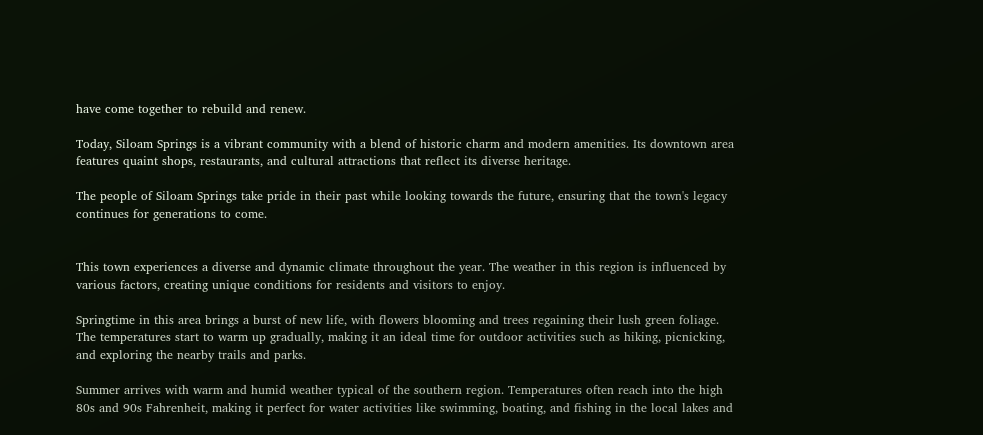have come together to rebuild and renew.

Today, Siloam Springs is a vibrant community with a blend of historic charm and modern amenities. Its downtown area features quaint shops, restaurants, and cultural attractions that reflect its diverse heritage.

The people of Siloam Springs take pride in their past while looking towards the future, ensuring that the town's legacy continues for generations to come.


This town experiences a diverse and dynamic climate throughout the year. The weather in this region is influenced by various factors, creating unique conditions for residents and visitors to enjoy.

Springtime in this area brings a burst of new life, with flowers blooming and trees regaining their lush green foliage. The temperatures start to warm up gradually, making it an ideal time for outdoor activities such as hiking, picnicking, and exploring the nearby trails and parks.

Summer arrives with warm and humid weather typical of the southern region. Temperatures often reach into the high 80s and 90s Fahrenheit, making it perfect for water activities like swimming, boating, and fishing in the local lakes and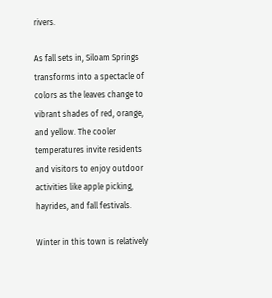rivers.

As fall sets in, Siloam Springs transforms into a spectacle of colors as the leaves change to vibrant shades of red, orange, and yellow. The cooler temperatures invite residents and visitors to enjoy outdoor activities like apple picking, hayrides, and fall festivals.

Winter in this town is relatively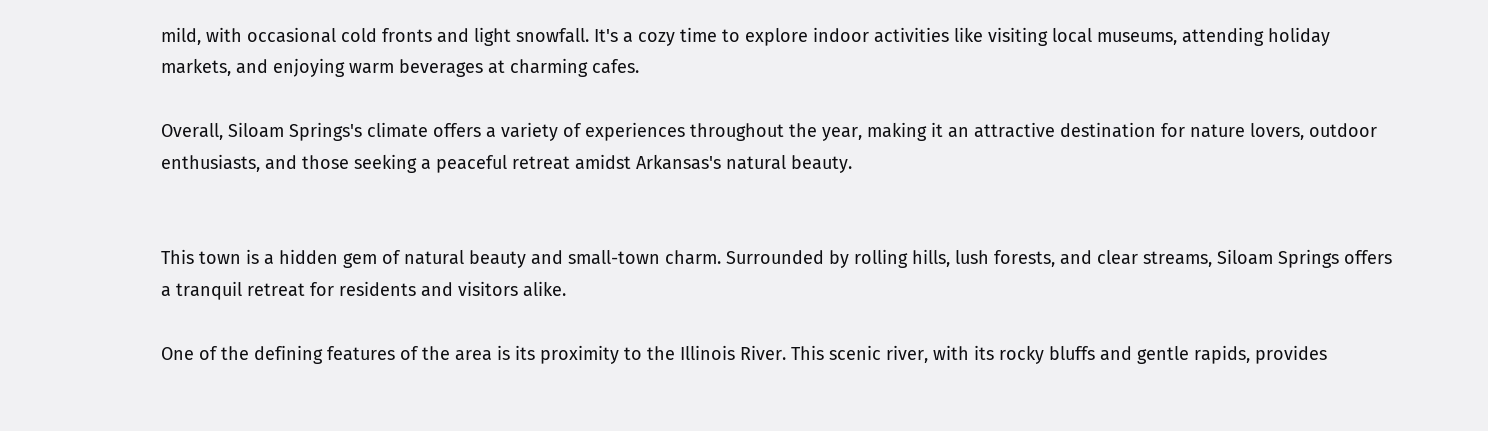mild, with occasional cold fronts and light snowfall. It's a cozy time to explore indoor activities like visiting local museums, attending holiday markets, and enjoying warm beverages at charming cafes.

Overall, Siloam Springs's climate offers a variety of experiences throughout the year, making it an attractive destination for nature lovers, outdoor enthusiasts, and those seeking a peaceful retreat amidst Arkansas's natural beauty.


This town is a hidden gem of natural beauty and small-town charm. Surrounded by rolling hills, lush forests, and clear streams, Siloam Springs offers a tranquil retreat for residents and visitors alike.

One of the defining features of the area is its proximity to the Illinois River. This scenic river, with its rocky bluffs and gentle rapids, provides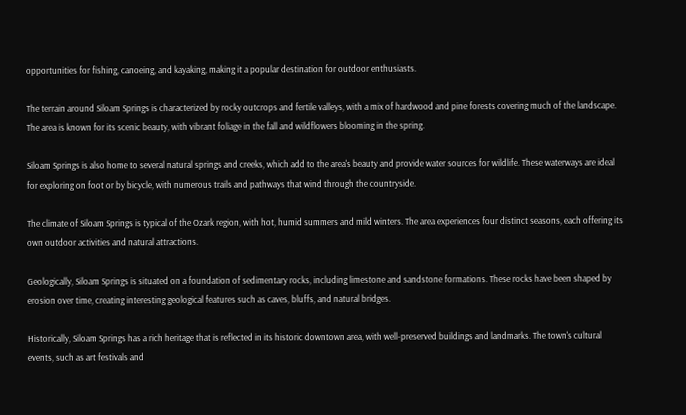opportunities for fishing, canoeing, and kayaking, making it a popular destination for outdoor enthusiasts.

The terrain around Siloam Springs is characterized by rocky outcrops and fertile valleys, with a mix of hardwood and pine forests covering much of the landscape. The area is known for its scenic beauty, with vibrant foliage in the fall and wildflowers blooming in the spring.

Siloam Springs is also home to several natural springs and creeks, which add to the area's beauty and provide water sources for wildlife. These waterways are ideal for exploring on foot or by bicycle, with numerous trails and pathways that wind through the countryside.

The climate of Siloam Springs is typical of the Ozark region, with hot, humid summers and mild winters. The area experiences four distinct seasons, each offering its own outdoor activities and natural attractions.

Geologically, Siloam Springs is situated on a foundation of sedimentary rocks, including limestone and sandstone formations. These rocks have been shaped by erosion over time, creating interesting geological features such as caves, bluffs, and natural bridges.

Historically, Siloam Springs has a rich heritage that is reflected in its historic downtown area, with well-preserved buildings and landmarks. The town's cultural events, such as art festivals and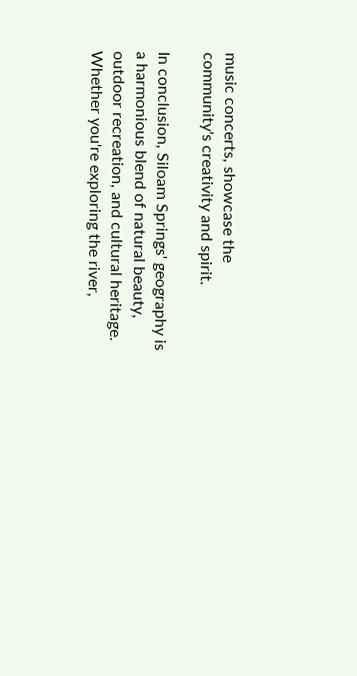music concerts, showcase the community's creativity and spirit.

In conclusion, Siloam Springs' geography is a harmonious blend of natural beauty, outdoor recreation, and cultural heritage. Whether you're exploring the river,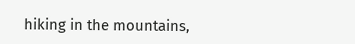hiking in the mountains,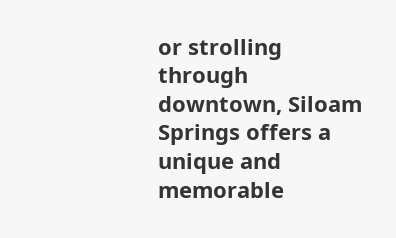or strolling through downtown, Siloam Springs offers a unique and memorable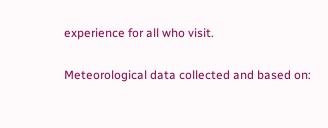experience for all who visit.

Meteorological data collected and based on: